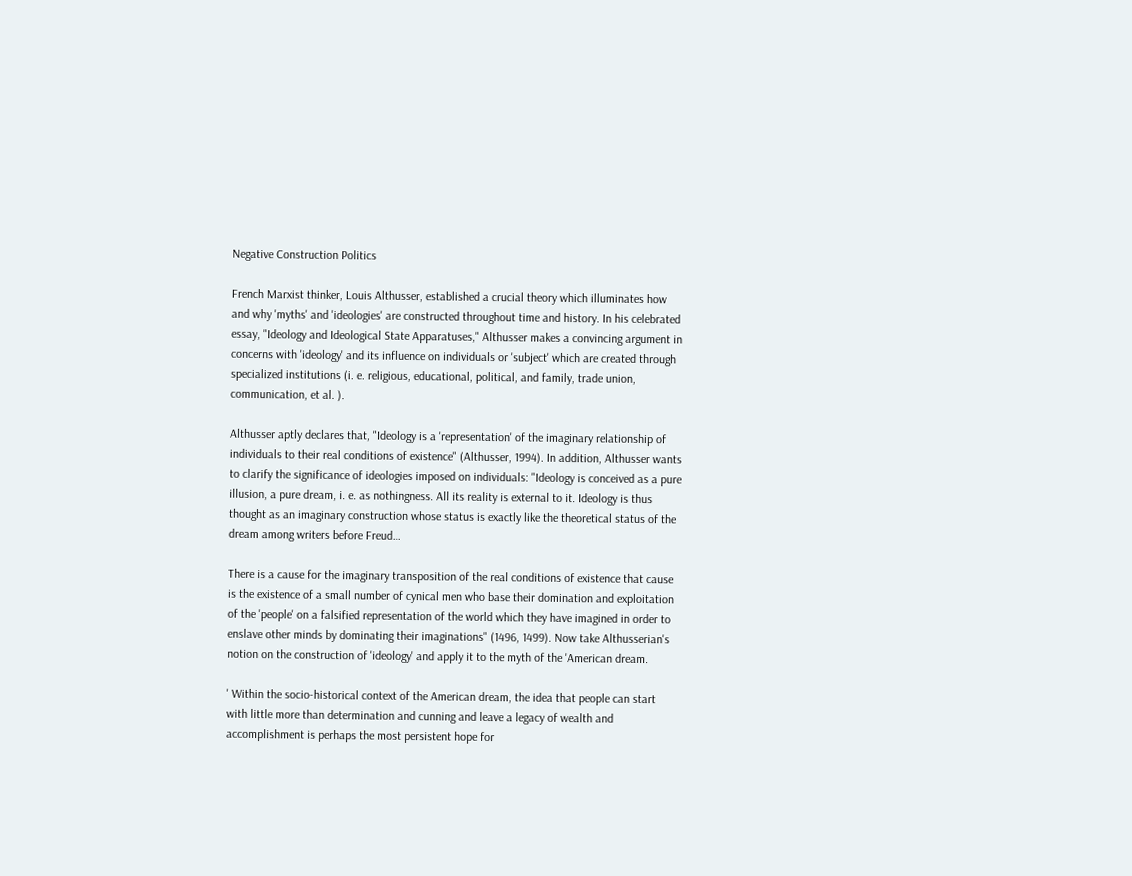Negative Construction Politics

French Marxist thinker, Louis Althusser, established a crucial theory which illuminates how and why 'myths' and 'ideologies' are constructed throughout time and history. In his celebrated essay, "Ideology and Ideological State Apparatuses," Althusser makes a convincing argument in concerns with 'ideology' and its influence on individuals or 'subject' which are created through specialized institutions (i. e. religious, educational, political, and family, trade union, communication, et al. ).

Althusser aptly declares that, "Ideology is a 'representation' of the imaginary relationship of individuals to their real conditions of existence" (Althusser, 1994). In addition, Althusser wants to clarify the significance of ideologies imposed on individuals: "Ideology is conceived as a pure illusion, a pure dream, i. e. as nothingness. All its reality is external to it. Ideology is thus thought as an imaginary construction whose status is exactly like the theoretical status of the dream among writers before Freud…

There is a cause for the imaginary transposition of the real conditions of existence that cause is the existence of a small number of cynical men who base their domination and exploitation of the 'people' on a falsified representation of the world which they have imagined in order to enslave other minds by dominating their imaginations" (1496, 1499). Now take Althusserian's notion on the construction of 'ideology' and apply it to the myth of the 'American dream.

' Within the socio-historical context of the American dream, the idea that people can start with little more than determination and cunning and leave a legacy of wealth and accomplishment is perhaps the most persistent hope for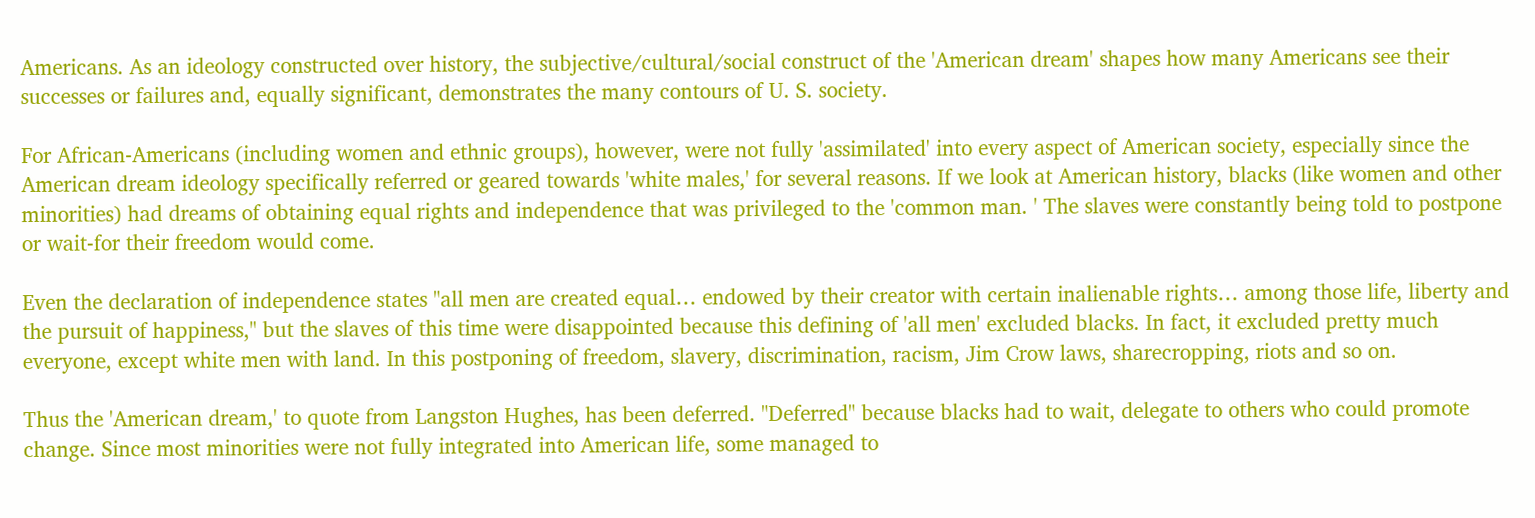Americans. As an ideology constructed over history, the subjective/cultural/social construct of the 'American dream' shapes how many Americans see their successes or failures and, equally significant, demonstrates the many contours of U. S. society.

For African-Americans (including women and ethnic groups), however, were not fully 'assimilated' into every aspect of American society, especially since the American dream ideology specifically referred or geared towards 'white males,' for several reasons. If we look at American history, blacks (like women and other minorities) had dreams of obtaining equal rights and independence that was privileged to the 'common man. ' The slaves were constantly being told to postpone or wait-for their freedom would come.

Even the declaration of independence states "all men are created equal… endowed by their creator with certain inalienable rights… among those life, liberty and the pursuit of happiness," but the slaves of this time were disappointed because this defining of 'all men' excluded blacks. In fact, it excluded pretty much everyone, except white men with land. In this postponing of freedom, slavery, discrimination, racism, Jim Crow laws, sharecropping, riots and so on.

Thus the 'American dream,' to quote from Langston Hughes, has been deferred. "Deferred" because blacks had to wait, delegate to others who could promote change. Since most minorities were not fully integrated into American life, some managed to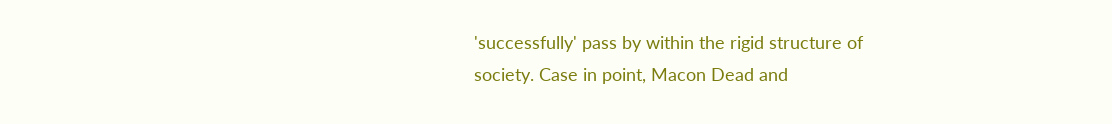'successfully' pass by within the rigid structure of society. Case in point, Macon Dead and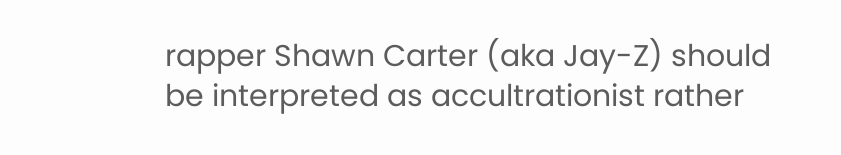rapper Shawn Carter (aka Jay-Z) should be interpreted as accultrationist rather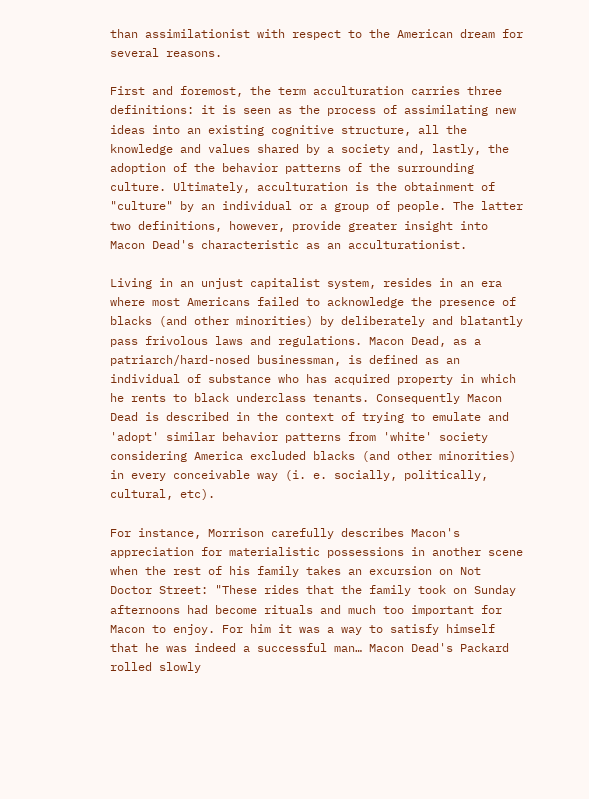than assimilationist with respect to the American dream for several reasons.

First and foremost, the term acculturation carries three definitions: it is seen as the process of assimilating new ideas into an existing cognitive structure, all the knowledge and values shared by a society and, lastly, the adoption of the behavior patterns of the surrounding culture. Ultimately, acculturation is the obtainment of "culture" by an individual or a group of people. The latter two definitions, however, provide greater insight into Macon Dead's characteristic as an acculturationist.

Living in an unjust capitalist system, resides in an era where most Americans failed to acknowledge the presence of blacks (and other minorities) by deliberately and blatantly pass frivolous laws and regulations. Macon Dead, as a patriarch/hard-nosed businessman, is defined as an individual of substance who has acquired property in which he rents to black underclass tenants. Consequently Macon Dead is described in the context of trying to emulate and 'adopt' similar behavior patterns from 'white' society considering America excluded blacks (and other minorities) in every conceivable way (i. e. socially, politically, cultural, etc).

For instance, Morrison carefully describes Macon's appreciation for materialistic possessions in another scene when the rest of his family takes an excursion on Not Doctor Street: "These rides that the family took on Sunday afternoons had become rituals and much too important for Macon to enjoy. For him it was a way to satisfy himself that he was indeed a successful man… Macon Dead's Packard rolled slowly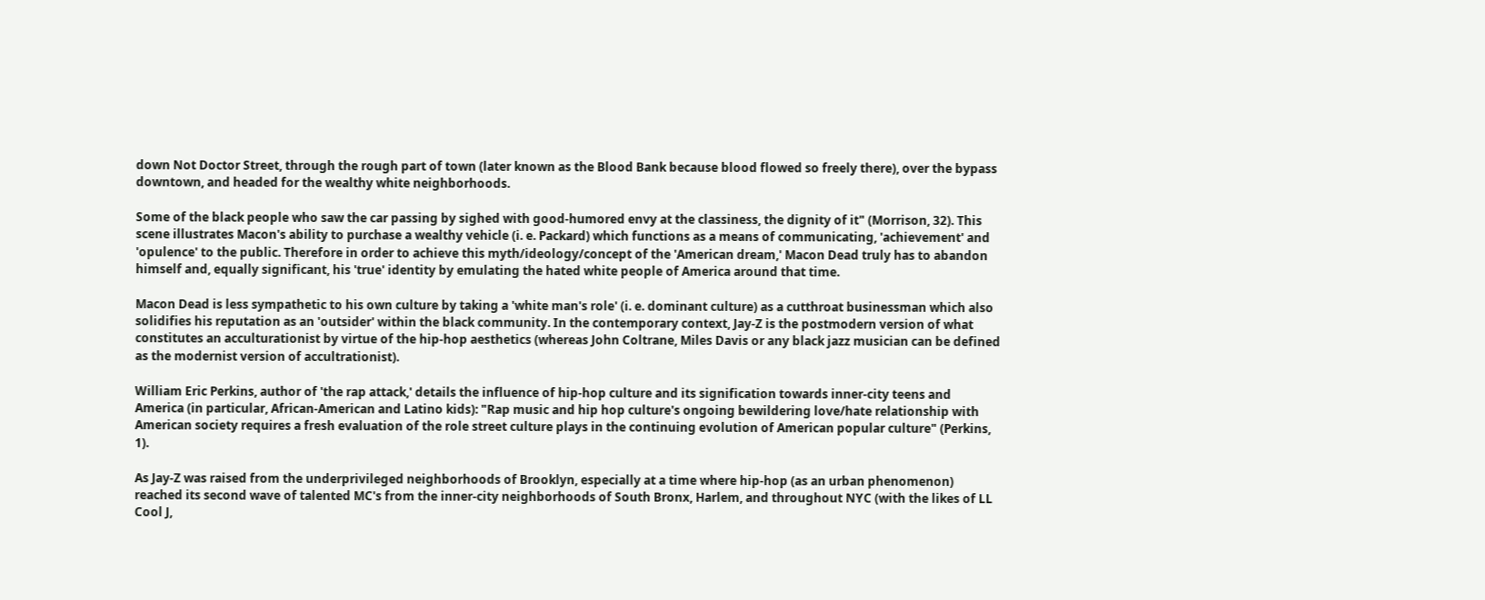down Not Doctor Street, through the rough part of town (later known as the Blood Bank because blood flowed so freely there), over the bypass downtown, and headed for the wealthy white neighborhoods.

Some of the black people who saw the car passing by sighed with good-humored envy at the classiness, the dignity of it" (Morrison, 32). This scene illustrates Macon's ability to purchase a wealthy vehicle (i. e. Packard) which functions as a means of communicating, 'achievement' and 'opulence' to the public. Therefore in order to achieve this myth/ideology/concept of the 'American dream,' Macon Dead truly has to abandon himself and, equally significant, his 'true' identity by emulating the hated white people of America around that time.

Macon Dead is less sympathetic to his own culture by taking a 'white man's role' (i. e. dominant culture) as a cutthroat businessman which also solidifies his reputation as an 'outsider' within the black community. In the contemporary context, Jay-Z is the postmodern version of what constitutes an acculturationist by virtue of the hip-hop aesthetics (whereas John Coltrane, Miles Davis or any black jazz musician can be defined as the modernist version of accultrationist).

William Eric Perkins, author of 'the rap attack,' details the influence of hip-hop culture and its signification towards inner-city teens and America (in particular, African-American and Latino kids): "Rap music and hip hop culture's ongoing bewildering love/hate relationship with American society requires a fresh evaluation of the role street culture plays in the continuing evolution of American popular culture" (Perkins, 1).

As Jay-Z was raised from the underprivileged neighborhoods of Brooklyn, especially at a time where hip-hop (as an urban phenomenon) reached its second wave of talented MC's from the inner-city neighborhoods of South Bronx, Harlem, and throughout NYC (with the likes of LL Cool J,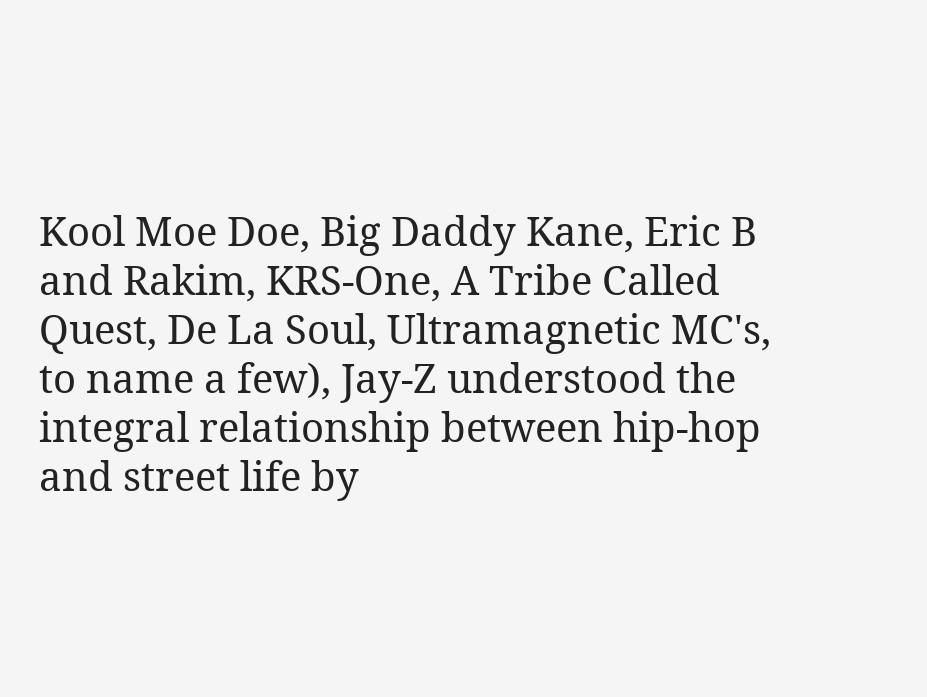Kool Moe Doe, Big Daddy Kane, Eric B and Rakim, KRS-One, A Tribe Called Quest, De La Soul, Ultramagnetic MC's, to name a few), Jay-Z understood the integral relationship between hip-hop and street life by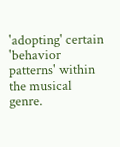'adopting' certain 'behavior patterns' within the musical genre.